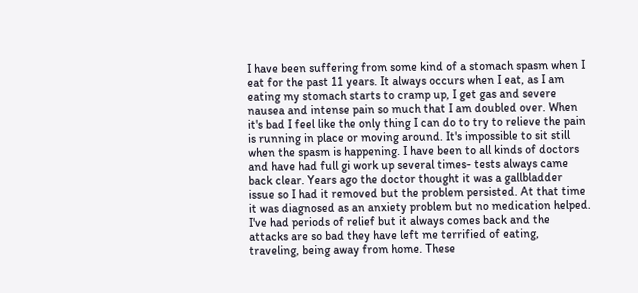I have been suffering from some kind of a stomach spasm when I eat for the past 11 years. It always occurs when I eat, as I am eating my stomach starts to cramp up, I get gas and severe nausea and intense pain so much that I am doubled over. When it's bad I feel like the only thing I can do to try to relieve the pain is running in place or moving around. It's impossible to sit still when the spasm is happening. I have been to all kinds of doctors and have had full gi work up several times- tests always came back clear. Years ago the doctor thought it was a gallbladder issue so I had it removed but the problem persisted. At that time it was diagnosed as an anxiety problem but no medication helped. I've had periods of relief but it always comes back and the attacks are so bad they have left me terrified of eating, traveling, being away from home. These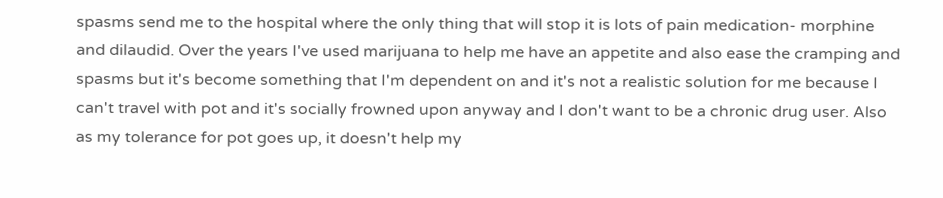spasms send me to the hospital where the only thing that will stop it is lots of pain medication- morphine and dilaudid. Over the years I've used marijuana to help me have an appetite and also ease the cramping and spasms but it's become something that I'm dependent on and it's not a realistic solution for me because I can't travel with pot and it's socially frowned upon anyway and I don't want to be a chronic drug user. Also as my tolerance for pot goes up, it doesn't help my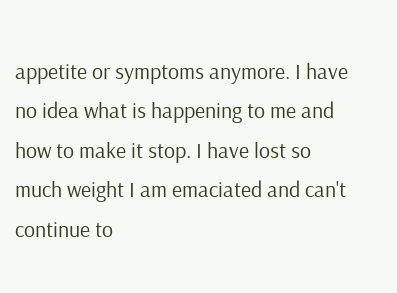appetite or symptoms anymore. I have no idea what is happening to me and how to make it stop. I have lost so much weight I am emaciated and can't continue to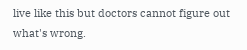live like this but doctors cannot figure out what's wrong.